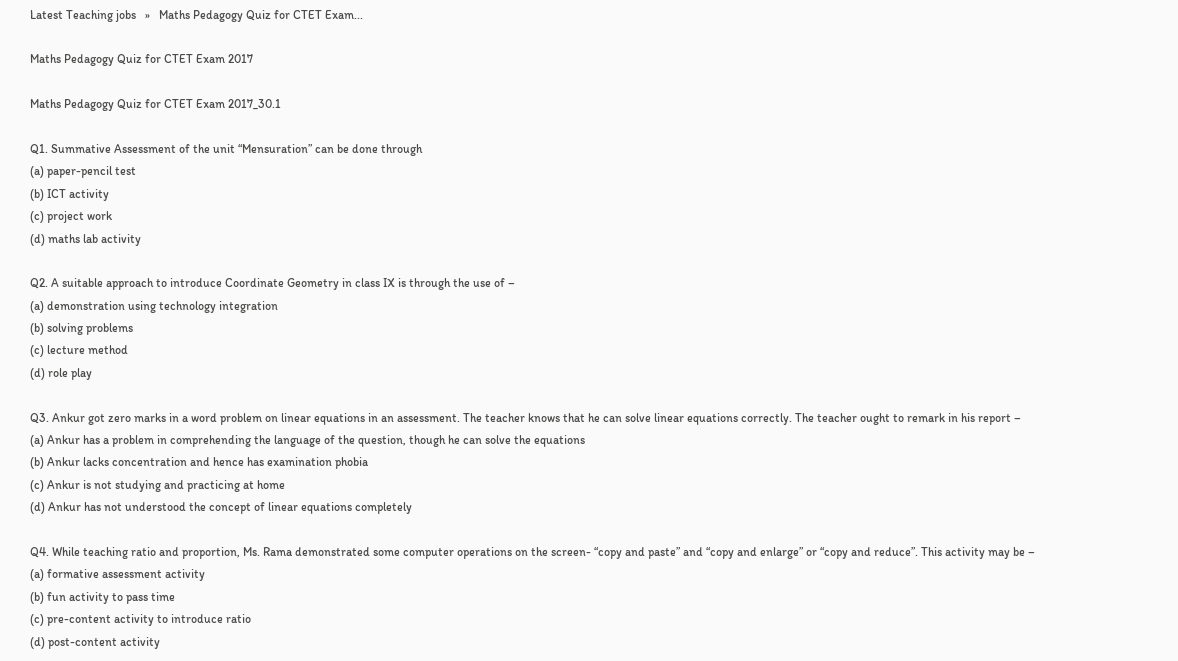Latest Teaching jobs   »   Maths Pedagogy Quiz for CTET Exam...

Maths Pedagogy Quiz for CTET Exam 2017

Maths Pedagogy Quiz for CTET Exam 2017_30.1

Q1. Summative Assessment of the unit “Mensuration” can be done through
(a) paper-pencil test
(b) ICT activity
(c) project work
(d) maths lab activity

Q2. A suitable approach to introduce Coordinate Geometry in class IX is through the use of –
(a) demonstration using technology integration
(b) solving problems
(c) lecture method
(d) role play

Q3. Ankur got zero marks in a word problem on linear equations in an assessment. The teacher knows that he can solve linear equations correctly. The teacher ought to remark in his report –
(a) Ankur has a problem in comprehending the language of the question, though he can solve the equations
(b) Ankur lacks concentration and hence has examination phobia
(c) Ankur is not studying and practicing at home
(d) Ankur has not understood the concept of linear equations completely

Q4. While teaching ratio and proportion, Ms. Rama demonstrated some computer operations on the screen- “copy and paste” and “copy and enlarge” or “copy and reduce”. This activity may be –
(a) formative assessment activity
(b) fun activity to pass time
(c) pre-content activity to introduce ratio
(d) post-content activity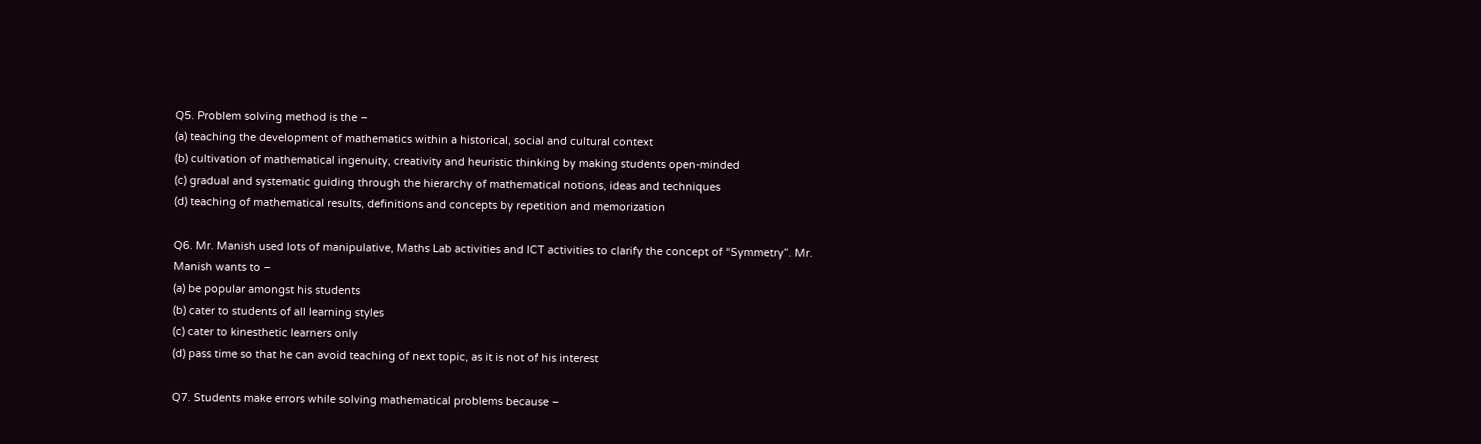Q5. Problem solving method is the –
(a) teaching the development of mathematics within a historical, social and cultural context
(b) cultivation of mathematical ingenuity, creativity and heuristic thinking by making students open-minded
(c) gradual and systematic guiding through the hierarchy of mathematical notions, ideas and techniques
(d) teaching of mathematical results, definitions and concepts by repetition and memorization

Q6. Mr. Manish used lots of manipulative, Maths Lab activities and ICT activities to clarify the concept of “Symmetry”. Mr. Manish wants to –
(a) be popular amongst his students
(b) cater to students of all learning styles
(c) cater to kinesthetic learners only
(d) pass time so that he can avoid teaching of next topic, as it is not of his interest

Q7. Students make errors while solving mathematical problems because –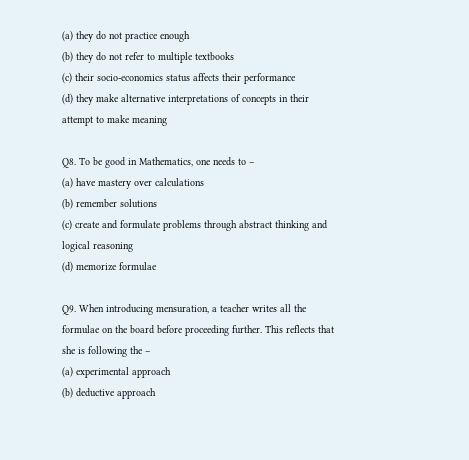(a) they do not practice enough
(b) they do not refer to multiple textbooks
(c) their socio-economics status affects their performance
(d) they make alternative interpretations of concepts in their attempt to make meaning

Q8. To be good in Mathematics, one needs to –
(a) have mastery over calculations
(b) remember solutions
(c) create and formulate problems through abstract thinking and logical reasoning
(d) memorize formulae

Q9. When introducing mensuration, a teacher writes all the formulae on the board before proceeding further. This reflects that she is following the –
(a) experimental approach
(b) deductive approach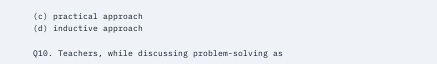(c) practical approach
(d) inductive approach

Q10. Teachers, while discussing problem-solving as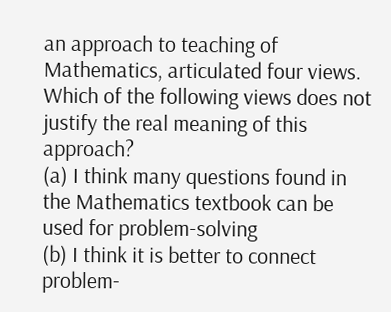an approach to teaching of Mathematics, articulated four views. Which of the following views does not justify the real meaning of this approach?
(a) I think many questions found in the Mathematics textbook can be used for problem-solving
(b) I think it is better to connect problem-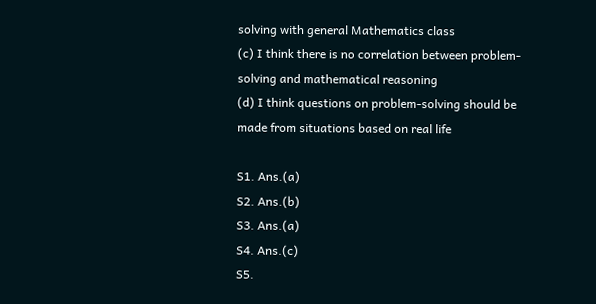solving with general Mathematics class
(c) I think there is no correlation between problem-solving and mathematical reasoning
(d) I think questions on problem-solving should be made from situations based on real life

S1. Ans.(a)
S2. Ans.(b)
S3. Ans.(a)
S4. Ans.(c)
S5.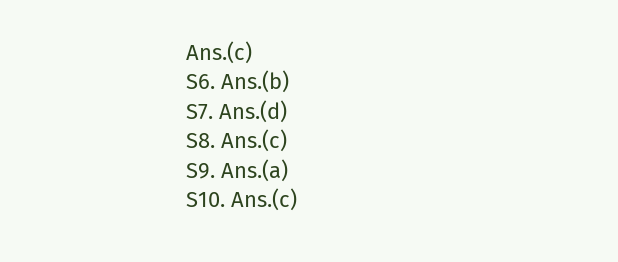Ans.(c)
S6. Ans.(b)
S7. Ans.(d)
S8. Ans.(c)
S9. Ans.(a)
S10. Ans.(c)